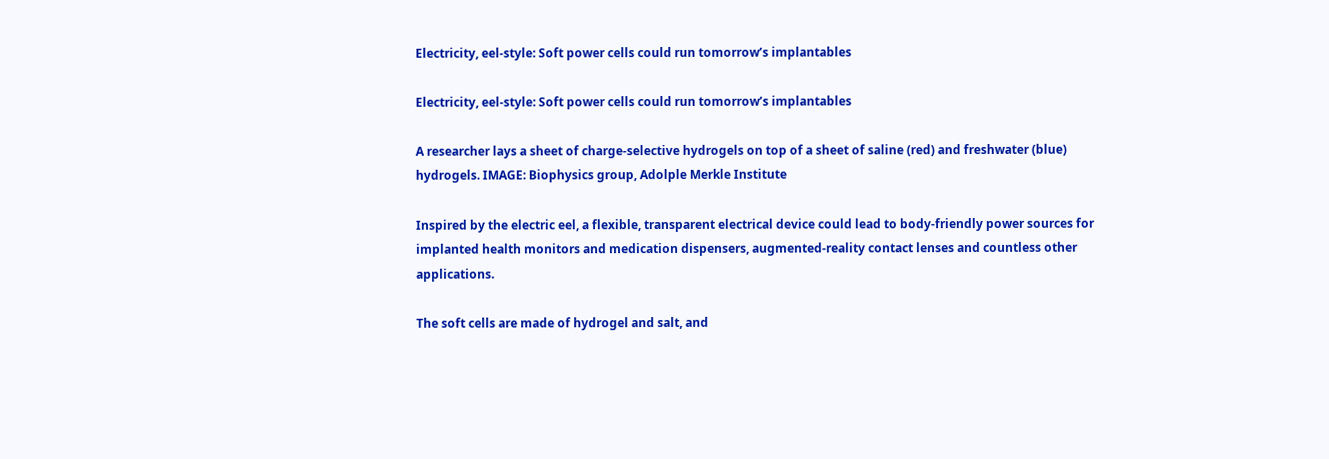Electricity, eel-style: Soft power cells could run tomorrow’s implantables

Electricity, eel-style: Soft power cells could run tomorrow’s implantables

A researcher lays a sheet of charge-selective hydrogels on top of a sheet of saline (red) and freshwater (blue) hydrogels. IMAGE: Biophysics group, Adolple Merkle Institute

Inspired by the electric eel, a flexible, transparent electrical device could lead to body-friendly power sources for implanted health monitors and medication dispensers, augmented-reality contact lenses and countless other applications.

The soft cells are made of hydrogel and salt, and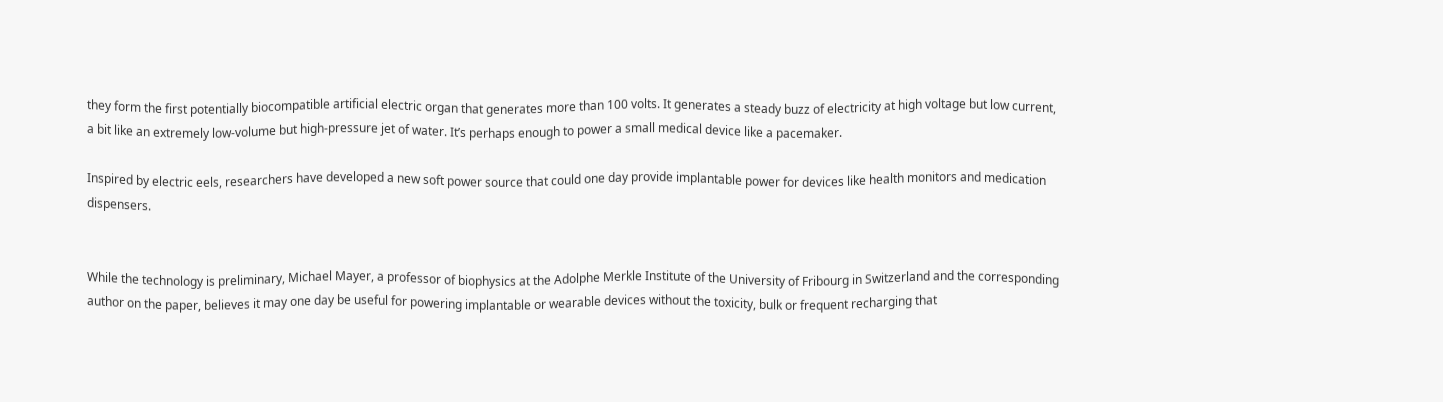they form the first potentially biocompatible artificial electric organ that generates more than 100 volts. It generates a steady buzz of electricity at high voltage but low current, a bit like an extremely low-volume but high-pressure jet of water. It’s perhaps enough to power a small medical device like a pacemaker.

Inspired by electric eels, researchers have developed a new soft power source that could one day provide implantable power for devices like health monitors and medication dispensers.


While the technology is preliminary, Michael Mayer, a professor of biophysics at the Adolphe Merkle Institute of the University of Fribourg in Switzerland and the corresponding author on the paper, believes it may one day be useful for powering implantable or wearable devices without the toxicity, bulk or frequent recharging that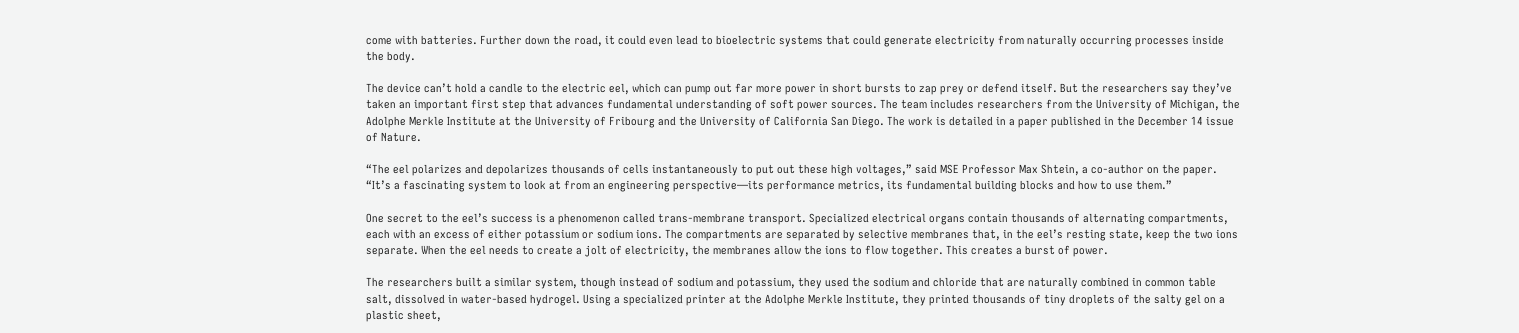come with batteries. Further down the road, it could even lead to bioelectric systems that could generate electricity from naturally occurring processes inside the body.

The device can’t hold a candle to the electric eel, which can pump out far more power in short bursts to zap prey or defend itself. But the researchers say they’ve taken an important first step that advances fundamental understanding of soft power sources. The team includes researchers from the University of Michigan, the Adolphe Merkle Institute at the University of Fribourg and the University of California San Diego. The work is detailed in a paper published in the December 14 issue of Nature.

“The eel polarizes and depolarizes thousands of cells instantaneously to put out these high voltages,” said MSE Professor Max Shtein, a co-author on the paper. “It’s a fascinating system to look at from an engineering perspective—its performance metrics, its fundamental building blocks and how to use them.”

One secret to the eel’s success is a phenomenon called trans-membrane transport. Specialized electrical organs contain thousands of alternating compartments, each with an excess of either potassium or sodium ions. The compartments are separated by selective membranes that, in the eel’s resting state, keep the two ions separate. When the eel needs to create a jolt of electricity, the membranes allow the ions to flow together. This creates a burst of power.

The researchers built a similar system, though instead of sodium and potassium, they used the sodium and chloride that are naturally combined in common table salt, dissolved in water-based hydrogel. Using a specialized printer at the Adolphe Merkle Institute, they printed thousands of tiny droplets of the salty gel on a plastic sheet,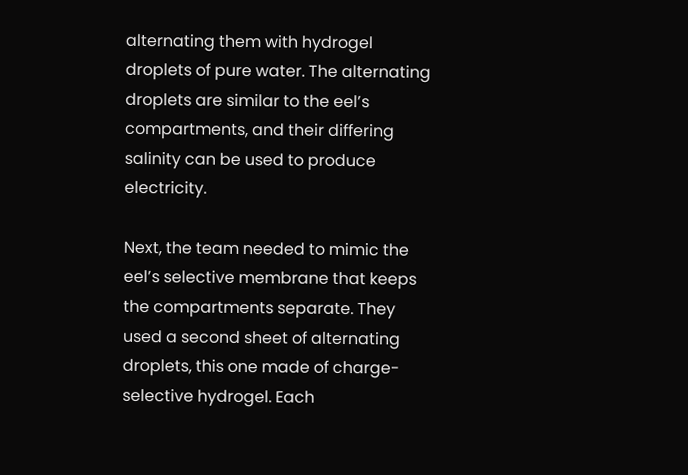alternating them with hydrogel droplets of pure water. The alternating droplets are similar to the eel’s compartments, and their differing salinity can be used to produce electricity.

Next, the team needed to mimic the eel’s selective membrane that keeps the compartments separate. They used a second sheet of alternating droplets, this one made of charge-selective hydrogel. Each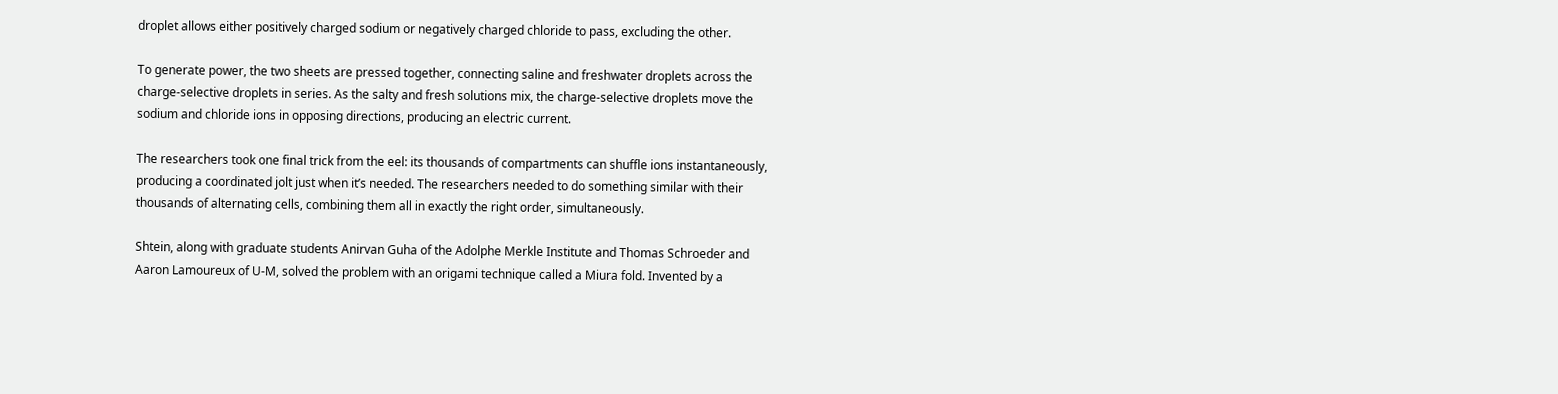droplet allows either positively charged sodium or negatively charged chloride to pass, excluding the other.

To generate power, the two sheets are pressed together, connecting saline and freshwater droplets across the charge-selective droplets in series. As the salty and fresh solutions mix, the charge-selective droplets move the sodium and chloride ions in opposing directions, producing an electric current.

The researchers took one final trick from the eel: its thousands of compartments can shuffle ions instantaneously, producing a coordinated jolt just when it’s needed. The researchers needed to do something similar with their thousands of alternating cells, combining them all in exactly the right order, simultaneously.

Shtein, along with graduate students Anirvan Guha of the Adolphe Merkle Institute and Thomas Schroeder and Aaron Lamoureux of U-M, solved the problem with an origami technique called a Miura fold. Invented by a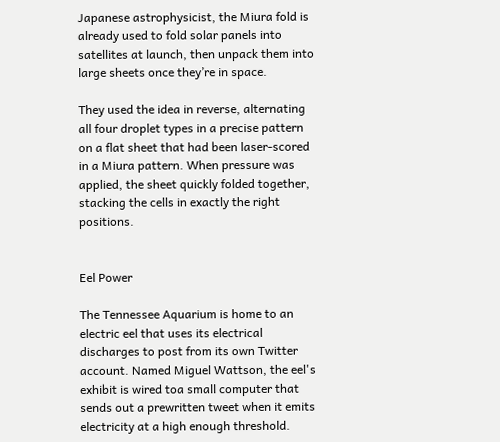Japanese astrophysicist, the Miura fold is already used to fold solar panels into satellites at launch, then unpack them into large sheets once they’re in space.

They used the idea in reverse, alternating all four droplet types in a precise pattern on a flat sheet that had been laser-scored in a Miura pattern. When pressure was applied, the sheet quickly folded together, stacking the cells in exactly the right positions.


Eel Power

The Tennessee Aquarium is home to an electric eel that uses its electrical discharges to post from its own Twitter account. Named Miguel Wattson, the eel's exhibit is wired toa small computer that sends out a prewritten tweet when it emits electricity at a high enough threshold.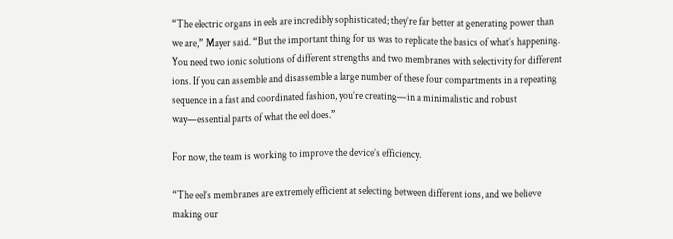“The electric organs in eels are incredibly sophisticated; they’re far better at generating power than we are,” Mayer said. “But the important thing for us was to replicate the basics of what’s happening. You need two ionic solutions of different strengths and two membranes with selectivity for different ions. If you can assemble and disassemble a large number of these four compartments in a repeating sequence in a fast and coordinated fashion, you’re creating—in a minimalistic and robust way—essential parts of what the eel does.”

For now, the team is working to improve the device’s efficiency.

“The eel’s membranes are extremely efficient at selecting between different ions, and we believe making our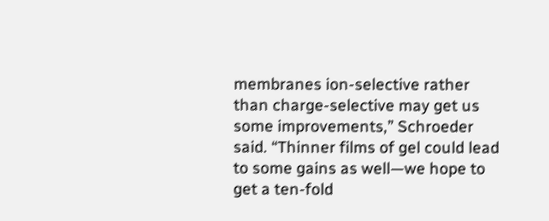membranes ion-selective rather than charge-selective may get us some improvements,” Schroeder said. “Thinner films of gel could lead to some gains as well—we hope to get a ten-fold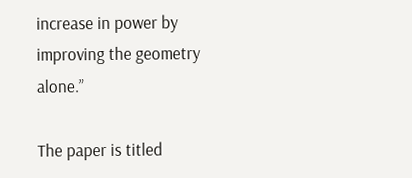increase in power by improving the geometry alone.”

The paper is titled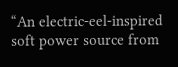“An electric-eel-inspired soft power source from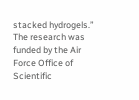stacked hydrogels.” The research was funded by the Air Force Office of Scientific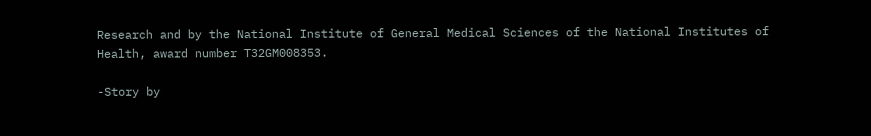Research and by the National Institute of General Medical Sciences of the National Institutes of Health, award number T32GM008353.

-Story by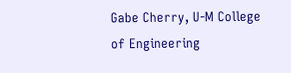Gabe Cherry, U-M College of Engineering